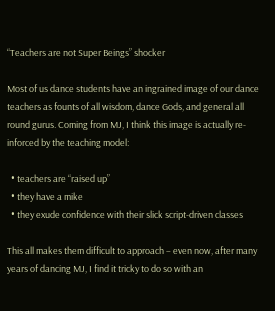“Teachers are not Super Beings” shocker

Most of us dance students have an ingrained image of our dance teachers as founts of all wisdom, dance Gods, and general all round gurus. Coming from MJ, I think this image is actually re-inforced by the teaching model:

  • teachers are “raised up”
  • they have a mike
  • they exude confidence with their slick script-driven classes

This all makes them difficult to approach – even now, after many years of dancing MJ, I find it tricky to do so with an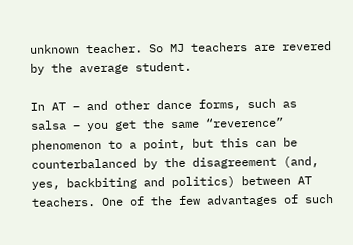unknown teacher. So MJ teachers are revered by the average student.

In AT – and other dance forms, such as salsa – you get the same “reverence” phenomenon to a point, but this can be counterbalanced by the disagreement (and, yes, backbiting and politics) between AT teachers. One of the few advantages of such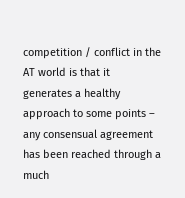competition / conflict in the AT world is that it generates a healthy approach to some points – any consensual agreement has been reached through a much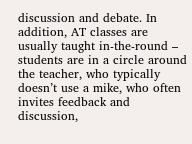discussion and debate. In addition, AT classes are usually taught in-the-round – students are in a circle around the teacher, who typically doesn’t use a mike, who often invites feedback and discussion,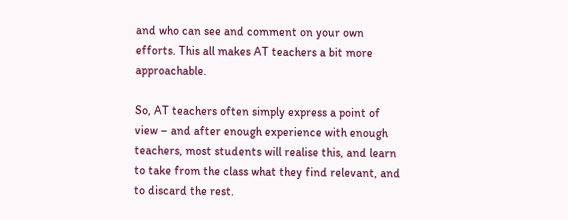and who can see and comment on your own efforts. This all makes AT teachers a bit more approachable.

So, AT teachers often simply express a point of view – and after enough experience with enough teachers, most students will realise this, and learn to take from the class what they find relevant, and to discard the rest.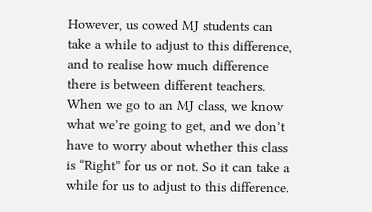However, us cowed MJ students can take a while to adjust to this difference, and to realise how much difference there is between different teachers. When we go to an MJ class, we know what we’re going to get, and we don’t have to worry about whether this class is “Right” for us or not. So it can take a while for us to adjust to this difference.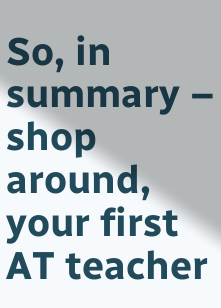So, in summary – shop around, your first AT teacher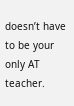doesn’t have to be your only AT teacher.